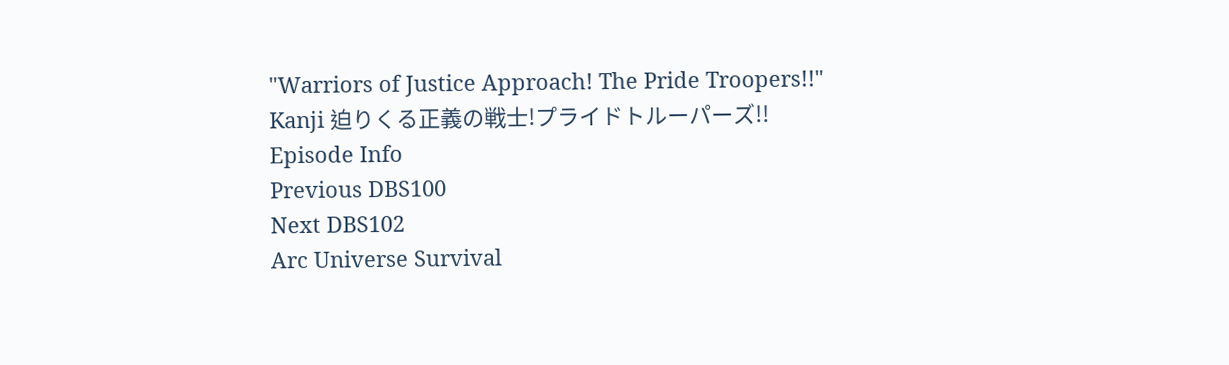"Warriors of Justice Approach! The Pride Troopers!!"
Kanji 迫りくる正義の戦士!プライドトルーパーズ!!
Episode Info
Previous DBS100
Next DBS102
Arc Universe Survival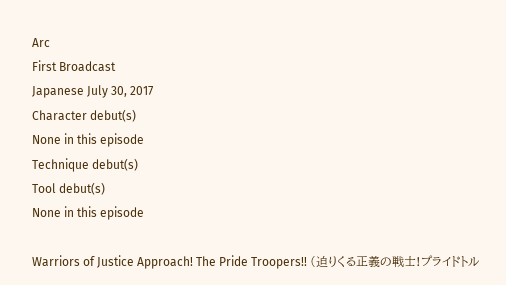Arc
First Broadcast
Japanese July 30, 2017
Character debut(s)
None in this episode
Technique debut(s)
Tool debut(s)
None in this episode

Warriors of Justice Approach! The Pride Troopers!! (迫りくる正義の戦士!プライドトル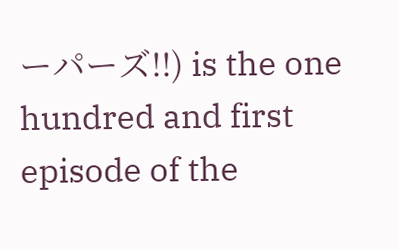ーパーズ!!) is the one hundred and first episode of the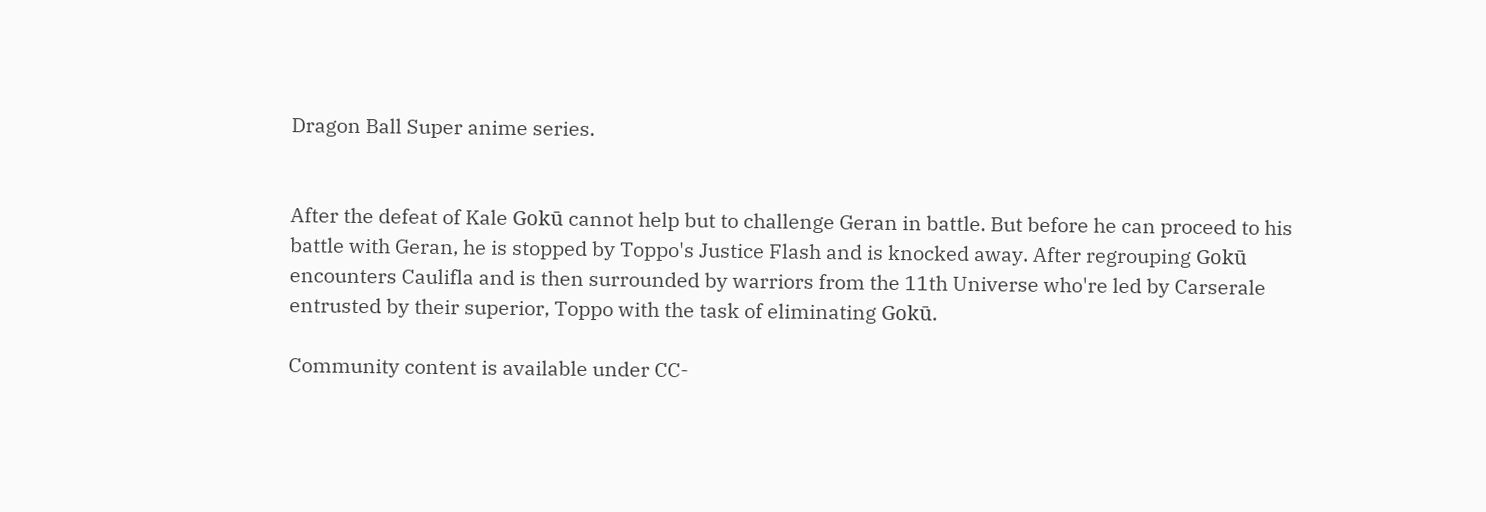Dragon Ball Super anime series.


After the defeat of Kale Gokū cannot help but to challenge Geran in battle. But before he can proceed to his battle with Geran, he is stopped by Toppo's Justice Flash and is knocked away. After regrouping Gokū encounters Caulifla and is then surrounded by warriors from the 11th Universe who're led by Carserale entrusted by their superior, Toppo with the task of eliminating Gokū.

Community content is available under CC-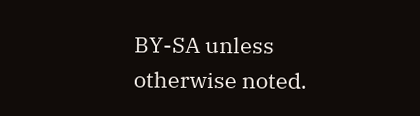BY-SA unless otherwise noted.